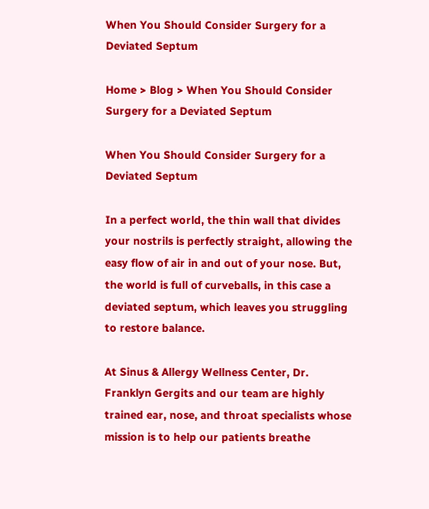When You Should Consider Surgery for a Deviated Septum

Home > Blog > When You Should Consider Surgery for a Deviated Septum

When You Should Consider Surgery for a Deviated Septum

In a perfect world, the thin wall that divides your nostrils is perfectly straight, allowing the easy flow of air in and out of your nose. But, the world is full of curveballs, in this case a deviated septum, which leaves you struggling to restore balance.

At Sinus & Allergy Wellness Center, Dr. Franklyn Gergits and our team are highly trained ear, nose, and throat specialists whose mission is to help our patients breathe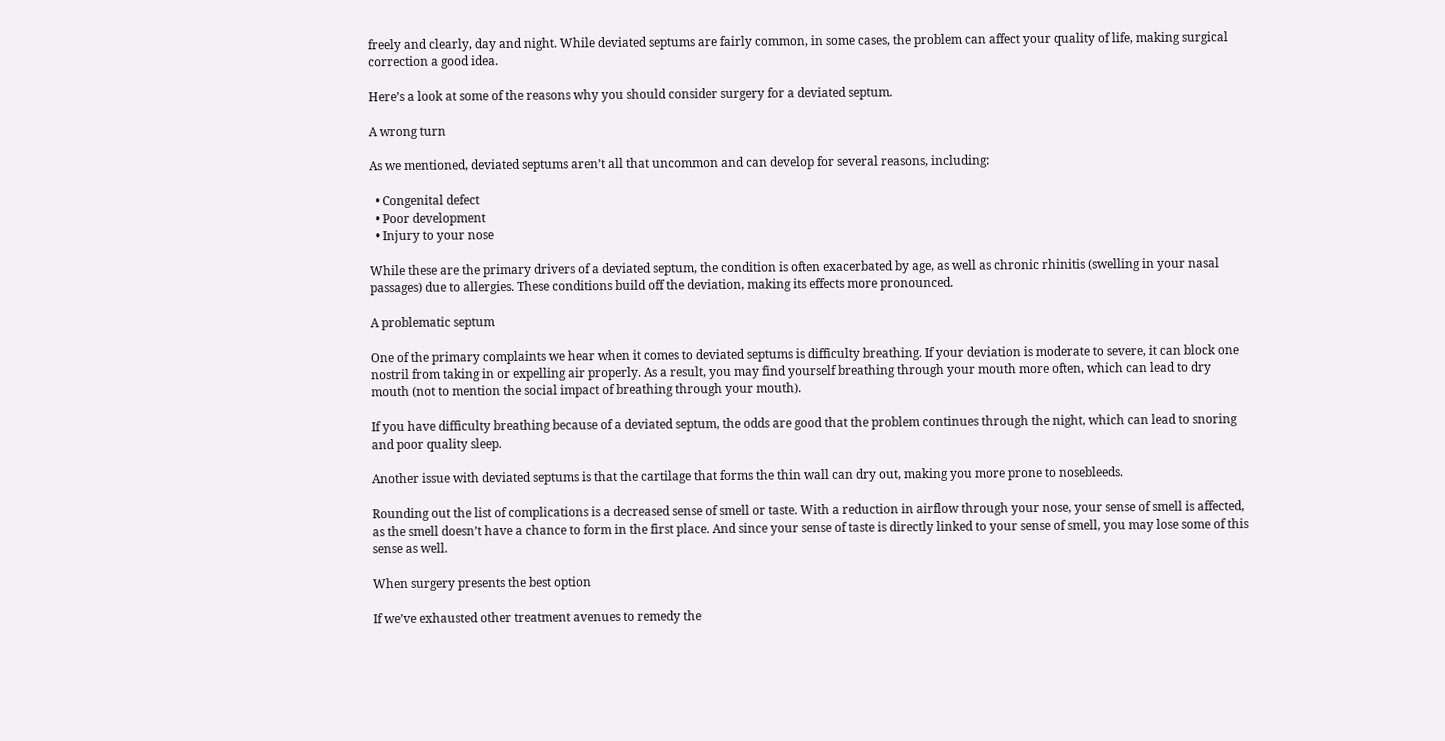freely and clearly, day and night. While deviated septums are fairly common, in some cases, the problem can affect your quality of life, making surgical correction a good idea.

Here’s a look at some of the reasons why you should consider surgery for a deviated septum.

A wrong turn

As we mentioned, deviated septums aren’t all that uncommon and can develop for several reasons, including:

  • Congenital defect
  • Poor development
  • Injury to your nose

While these are the primary drivers of a deviated septum, the condition is often exacerbated by age, as well as chronic rhinitis (swelling in your nasal passages) due to allergies. These conditions build off the deviation, making its effects more pronounced.

A problematic septum

One of the primary complaints we hear when it comes to deviated septums is difficulty breathing. If your deviation is moderate to severe, it can block one nostril from taking in or expelling air properly. As a result, you may find yourself breathing through your mouth more often, which can lead to dry mouth (not to mention the social impact of breathing through your mouth).

If you have difficulty breathing because of a deviated septum, the odds are good that the problem continues through the night, which can lead to snoring and poor quality sleep.

Another issue with deviated septums is that the cartilage that forms the thin wall can dry out, making you more prone to nosebleeds.

Rounding out the list of complications is a decreased sense of smell or taste. With a reduction in airflow through your nose, your sense of smell is affected, as the smell doesn’t have a chance to form in the first place. And since your sense of taste is directly linked to your sense of smell, you may lose some of this sense as well.

When surgery presents the best option

If we’ve exhausted other treatment avenues to remedy the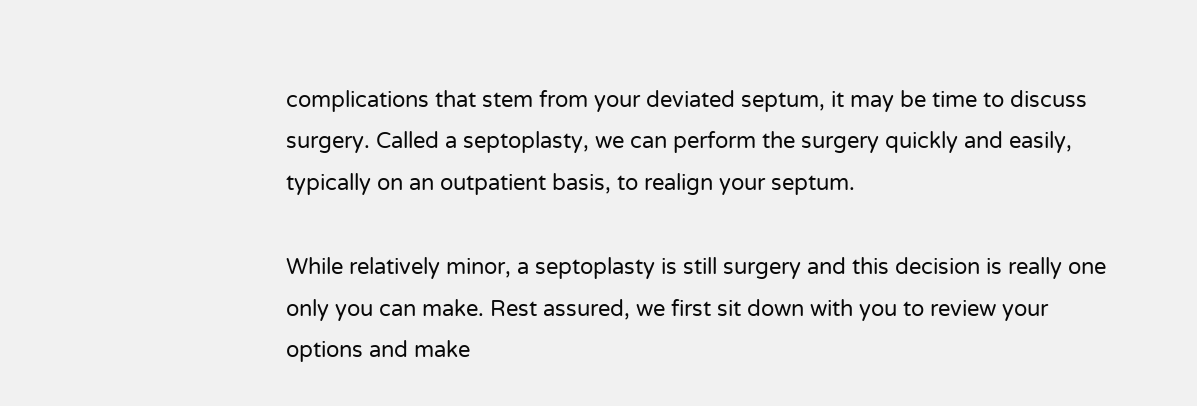complications that stem from your deviated septum, it may be time to discuss surgery. Called a septoplasty, we can perform the surgery quickly and easily, typically on an outpatient basis, to realign your septum.

While relatively minor, a septoplasty is still surgery and this decision is really one only you can make. Rest assured, we first sit down with you to review your options and make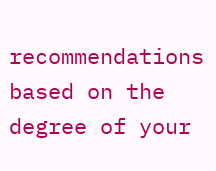recommendations based on the degree of your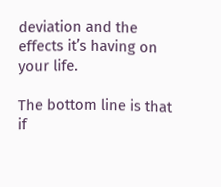deviation and the effects it’s having on your life.

The bottom line is that if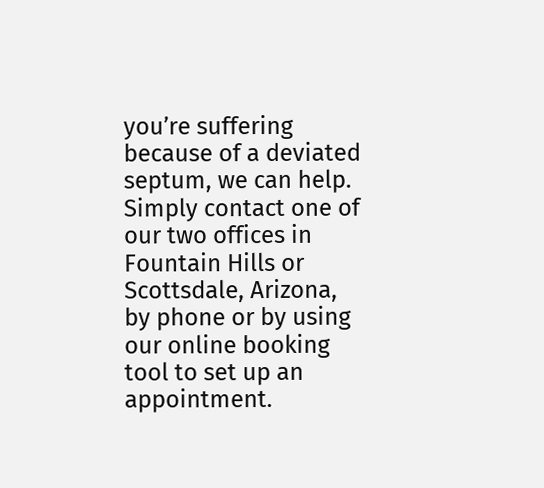you’re suffering because of a deviated septum, we can help. Simply contact one of our two offices in Fountain Hills or Scottsdale, Arizona, by phone or by using our online booking tool to set up an appointment.